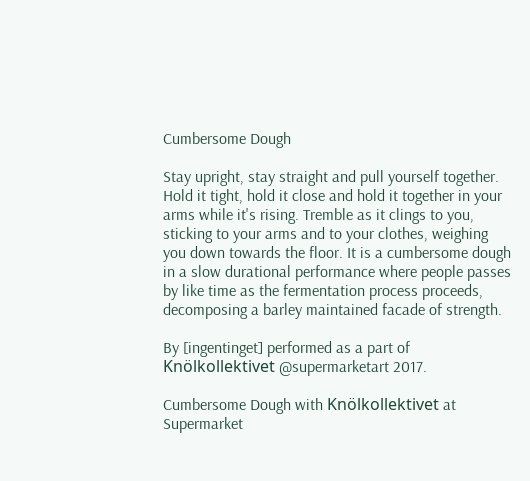Cumbersome Dough

Stay upright, stay straight and pull yourself together. Hold it tight, hold it close and hold it together in your arms while it's rising. Tremble as it clings to you, sticking to your arms and to your clothes, weighing you down towards the floor. It is a cumbersome dough in a slow durational performance where people passes by like time as the fermentation process proceeds, decomposing a barley maintained facade of strength.

By [ingentinget] performed as a part of Knölkollektivet @supermarketart 2017.

Cumbersome Dough with Knölkollektivet at Supermarket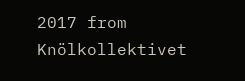2017 from Knölkollektivet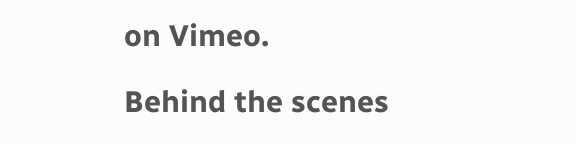on Vimeo.

Behind the scenes